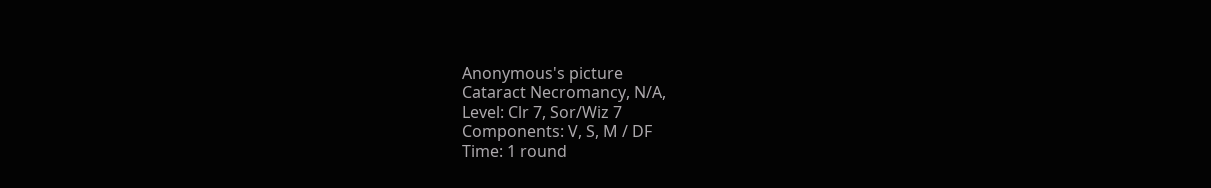Anonymous's picture
Cataract Necromancy, N/A,
Level: Clr 7, Sor/Wiz 7
Components: V, S, M / DF
Time: 1 round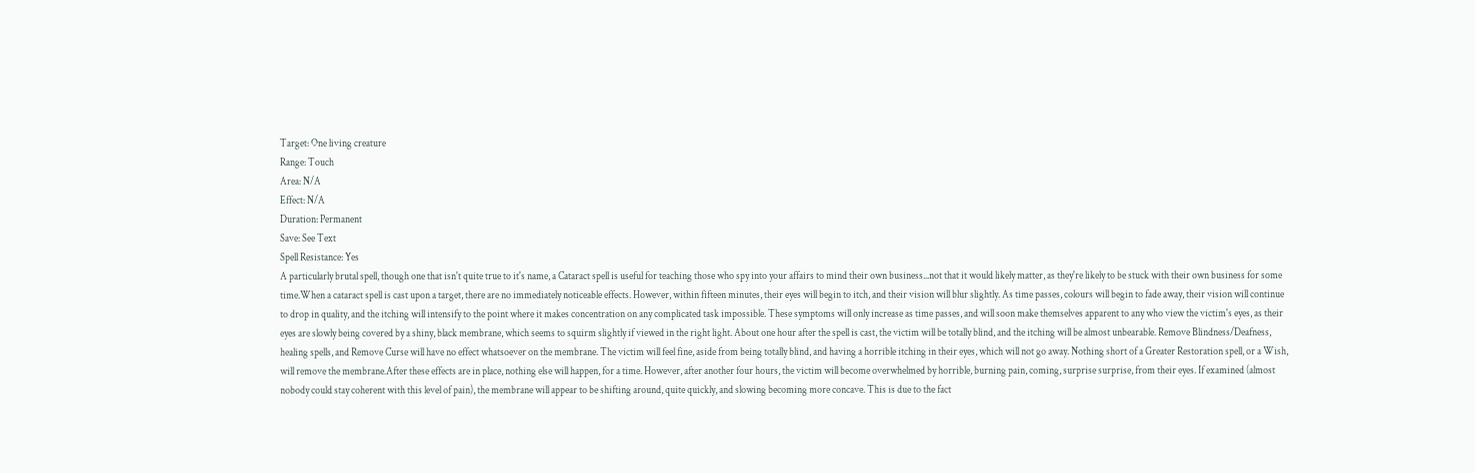Target: One living creature
Range: Touch
Area: N/A
Effect: N/A
Duration: Permanent
Save: See Text
Spell Resistance: Yes
A particularly brutal spell, though one that isn't quite true to it's name, a Cataract spell is useful for teaching those who spy into your affairs to mind their own business...not that it would likely matter, as they're likely to be stuck with their own business for some time.When a cataract spell is cast upon a target, there are no immediately noticeable effects. However, within fifteen minutes, their eyes will begin to itch, and their vision will blur slightly. As time passes, colours will begin to fade away, their vision will continue to drop in quality, and the itching will intensify to the point where it makes concentration on any complicated task impossible. These symptoms will only increase as time passes, and will soon make themselves apparent to any who view the victim's eyes, as their eyes are slowly being covered by a shiny, black membrane, which seems to squirm slightly if viewed in the right light. About one hour after the spell is cast, the victim will be totally blind, and the itching will be almost unbearable. Remove Blindness/Deafness, healing spells, and Remove Curse will have no effect whatsoever on the membrane. The victim will feel fine, aside from being totally blind, and having a horrible itching in their eyes, which will not go away. Nothing short of a Greater Restoration spell, or a Wish, will remove the membrane.After these effects are in place, nothing else will happen, for a time. However, after another four hours, the victim will become overwhelmed by horrible, burning pain, coming, surprise surprise, from their eyes. If examined (almost nobody could stay coherent with this level of pain), the membrane will appear to be shifting around, quite quickly, and slowing becoming more concave. This is due to the fact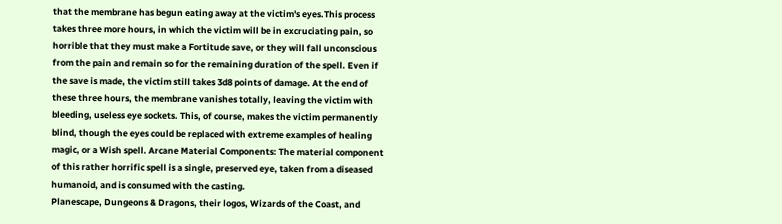that the membrane has begun eating away at the victim's eyes.This process takes three more hours, in which the victim will be in excruciating pain, so horrible that they must make a Fortitude save, or they will fall unconscious from the pain and remain so for the remaining duration of the spell. Even if the save is made, the victim still takes 3d8 points of damage. At the end of these three hours, the membrane vanishes totally, leaving the victim with bleeding, useless eye sockets. This, of course, makes the victim permanently blind, though the eyes could be replaced with extreme examples of healing magic, or a Wish spell. Arcane Material Components: The material component of this rather horrific spell is a single, preserved eye, taken from a diseased humanoid, and is consumed with the casting.
Planescape, Dungeons & Dragons, their logos, Wizards of the Coast, and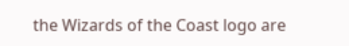the Wizards of the Coast logo are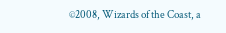©2008, Wizards of the Coast, a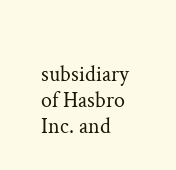subsidiary of Hasbro Inc. and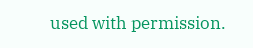used with permission.